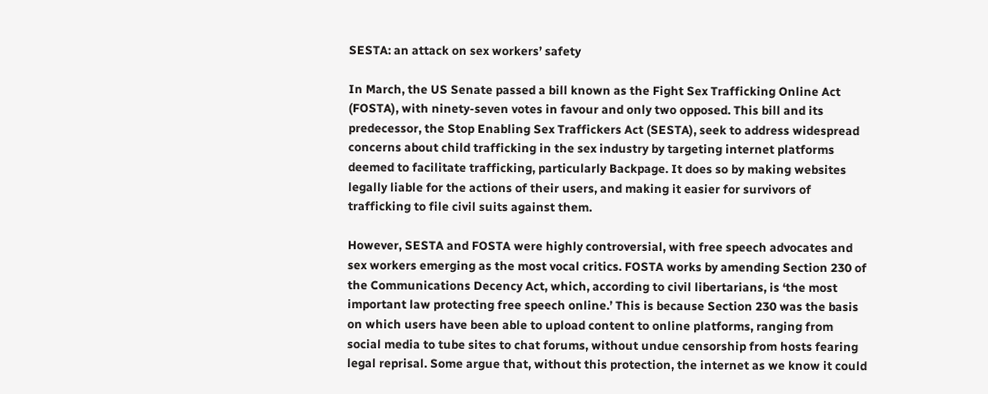SESTA: an attack on sex workers’ safety

In March, the US Senate passed a bill known as the Fight Sex Trafficking Online Act (FOSTA), with ninety-seven votes in favour and only two opposed. This bill and its predecessor, the Stop Enabling Sex Traffickers Act (SESTA), seek to address widespread concerns about child trafficking in the sex industry by targeting internet platforms deemed to facilitate trafficking, particularly Backpage. It does so by making websites legally liable for the actions of their users, and making it easier for survivors of trafficking to file civil suits against them.

However, SESTA and FOSTA were highly controversial, with free speech advocates and sex workers emerging as the most vocal critics. FOSTA works by amending Section 230 of the Communications Decency Act, which, according to civil libertarians, is ‘the most important law protecting free speech online.’ This is because Section 230 was the basis on which users have been able to upload content to online platforms, ranging from social media to tube sites to chat forums, without undue censorship from hosts fearing legal reprisal. Some argue that, without this protection, the internet as we know it could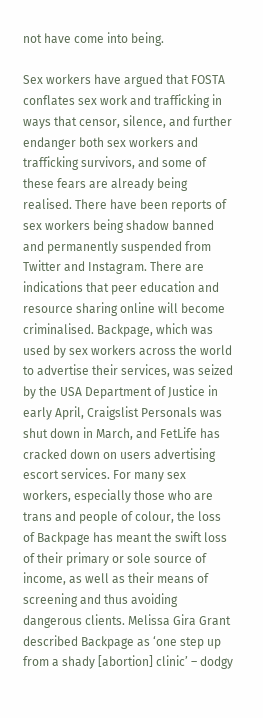not have come into being.

Sex workers have argued that FOSTA conflates sex work and trafficking in ways that censor, silence, and further endanger both sex workers and trafficking survivors, and some of these fears are already being realised. There have been reports of sex workers being shadow banned and permanently suspended from Twitter and Instagram. There are indications that peer education and resource sharing online will become criminalised. Backpage, which was used by sex workers across the world to advertise their services, was seized by the USA Department of Justice in early April, Craigslist Personals was shut down in March, and FetLife has cracked down on users advertising escort services. For many sex workers, especially those who are trans and people of colour, the loss of Backpage has meant the swift loss of their primary or sole source of income, as well as their means of screening and thus avoiding dangerous clients. Melissa Gira Grant described Backpage as ‘one step up from a shady [abortion] clinic’ – dodgy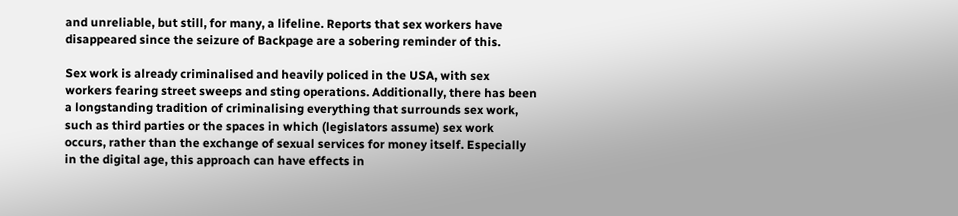and unreliable, but still, for many, a lifeline. Reports that sex workers have disappeared since the seizure of Backpage are a sobering reminder of this.

Sex work is already criminalised and heavily policed in the USA, with sex workers fearing street sweeps and sting operations. Additionally, there has been a longstanding tradition of criminalising everything that surrounds sex work, such as third parties or the spaces in which (legislators assume) sex work occurs, rather than the exchange of sexual services for money itself. Especially in the digital age, this approach can have effects in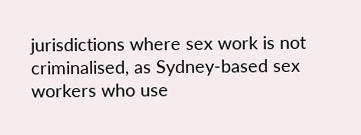jurisdictions where sex work is not criminalised, as Sydney-based sex workers who use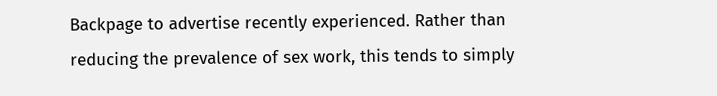Backpage to advertise recently experienced. Rather than reducing the prevalence of sex work, this tends to simply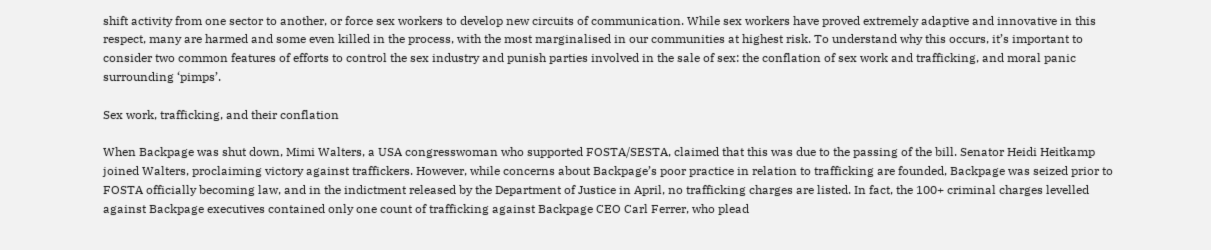shift activity from one sector to another, or force sex workers to develop new circuits of communication. While sex workers have proved extremely adaptive and innovative in this respect, many are harmed and some even killed in the process, with the most marginalised in our communities at highest risk. To understand why this occurs, it’s important to consider two common features of efforts to control the sex industry and punish parties involved in the sale of sex: the conflation of sex work and trafficking, and moral panic surrounding ‘pimps’.

Sex work, trafficking, and their conflation

When Backpage was shut down, Mimi Walters, a USA congresswoman who supported FOSTA/SESTA, claimed that this was due to the passing of the bill. Senator Heidi Heitkamp joined Walters, proclaiming victory against traffickers. However, while concerns about Backpage’s poor practice in relation to trafficking are founded, Backpage was seized prior to FOSTA officially becoming law, and in the indictment released by the Department of Justice in April, no trafficking charges are listed. In fact, the 100+ criminal charges levelled against Backpage executives contained only one count of trafficking against Backpage CEO Carl Ferrer, who plead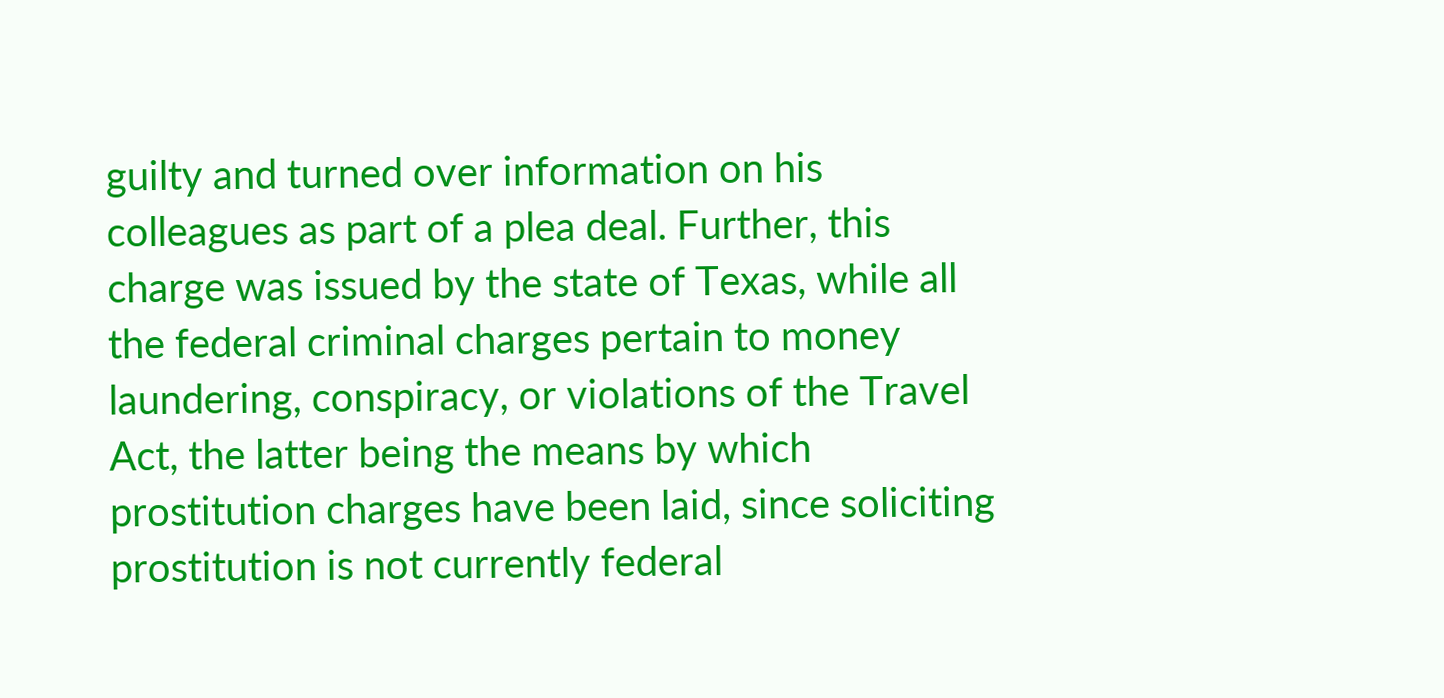guilty and turned over information on his colleagues as part of a plea deal. Further, this charge was issued by the state of Texas, while all the federal criminal charges pertain to money laundering, conspiracy, or violations of the Travel Act, the latter being the means by which prostitution charges have been laid, since soliciting prostitution is not currently federal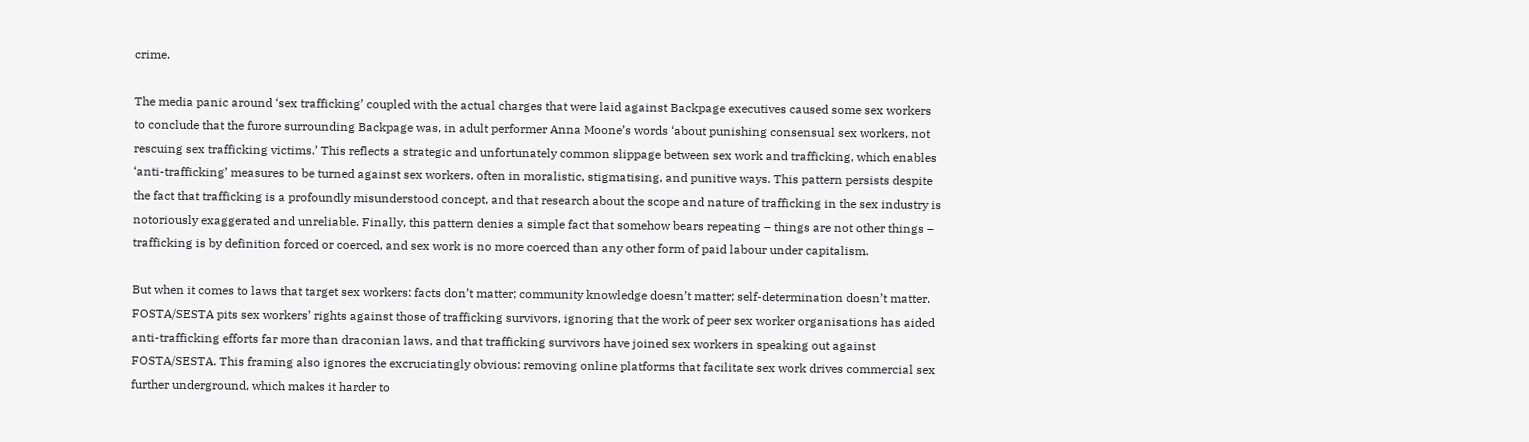crime.

The media panic around ‘sex trafficking’ coupled with the actual charges that were laid against Backpage executives caused some sex workers to conclude that the furore surrounding Backpage was, in adult performer Anna Moone’s words ‘about punishing consensual sex workers, not rescuing sex trafficking victims.’ This reflects a strategic and unfortunately common slippage between sex work and trafficking, which enables ‘anti-trafficking’ measures to be turned against sex workers, often in moralistic, stigmatising, and punitive ways. This pattern persists despite the fact that trafficking is a profoundly misunderstood concept, and that research about the scope and nature of trafficking in the sex industry is notoriously exaggerated and unreliable. Finally, this pattern denies a simple fact that somehow bears repeating – things are not other things – trafficking is by definition forced or coerced, and sex work is no more coerced than any other form of paid labour under capitalism.

But when it comes to laws that target sex workers: facts don’t matter; community knowledge doesn’t matter; self-determination doesn’t matter. FOSTA/SESTA pits sex workers’ rights against those of trafficking survivors, ignoring that the work of peer sex worker organisations has aided anti-trafficking efforts far more than draconian laws, and that trafficking survivors have joined sex workers in speaking out against FOSTA/SESTA. This framing also ignores the excruciatingly obvious: removing online platforms that facilitate sex work drives commercial sex further underground, which makes it harder to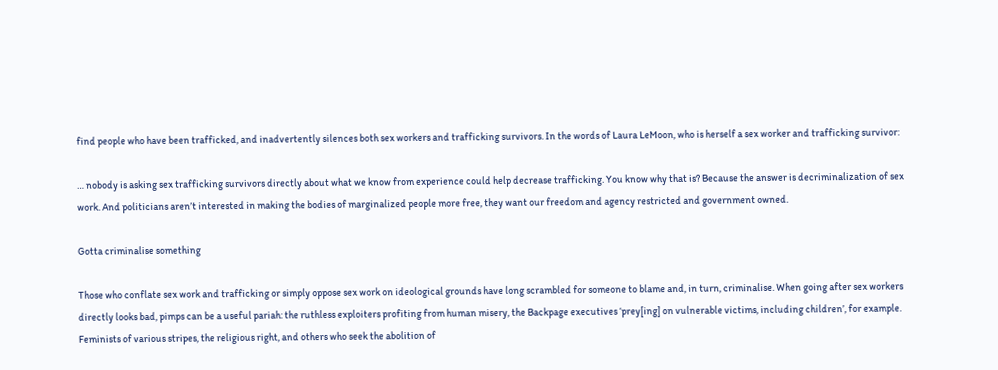find people who have been trafficked, and inadvertently silences both sex workers and trafficking survivors. In the words of Laura LeMoon, who is herself a sex worker and trafficking survivor:

… nobody is asking sex trafficking survivors directly about what we know from experience could help decrease trafficking. You know why that is? Because the answer is decriminalization of sex work. And politicians aren’t interested in making the bodies of marginalized people more free, they want our freedom and agency restricted and government owned.

Gotta criminalise something

Those who conflate sex work and trafficking or simply oppose sex work on ideological grounds have long scrambled for someone to blame and, in turn, criminalise. When going after sex workers directly looks bad, pimps can be a useful pariah: the ruthless exploiters profiting from human misery, the Backpage executives ‘prey[ing] on vulnerable victims, including children’, for example. Feminists of various stripes, the religious right, and others who seek the abolition of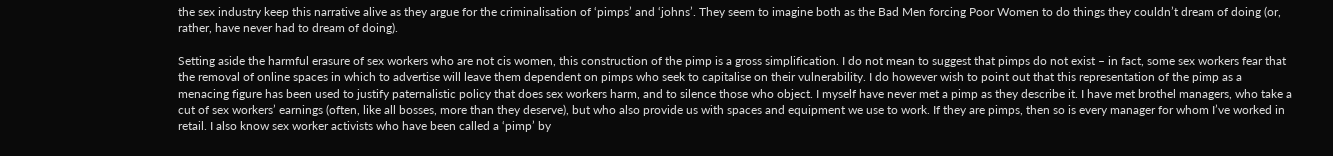the sex industry keep this narrative alive as they argue for the criminalisation of ‘pimps’ and ‘johns’. They seem to imagine both as the Bad Men forcing Poor Women to do things they couldn’t dream of doing (or, rather, have never had to dream of doing).

Setting aside the harmful erasure of sex workers who are not cis women, this construction of the pimp is a gross simplification. I do not mean to suggest that pimps do not exist – in fact, some sex workers fear that the removal of online spaces in which to advertise will leave them dependent on pimps who seek to capitalise on their vulnerability. I do however wish to point out that this representation of the pimp as a menacing figure has been used to justify paternalistic policy that does sex workers harm, and to silence those who object. I myself have never met a pimp as they describe it. I have met brothel managers, who take a cut of sex workers’ earnings (often, like all bosses, more than they deserve), but who also provide us with spaces and equipment we use to work. If they are pimps, then so is every manager for whom I’ve worked in retail. I also know sex worker activists who have been called a ‘pimp’ by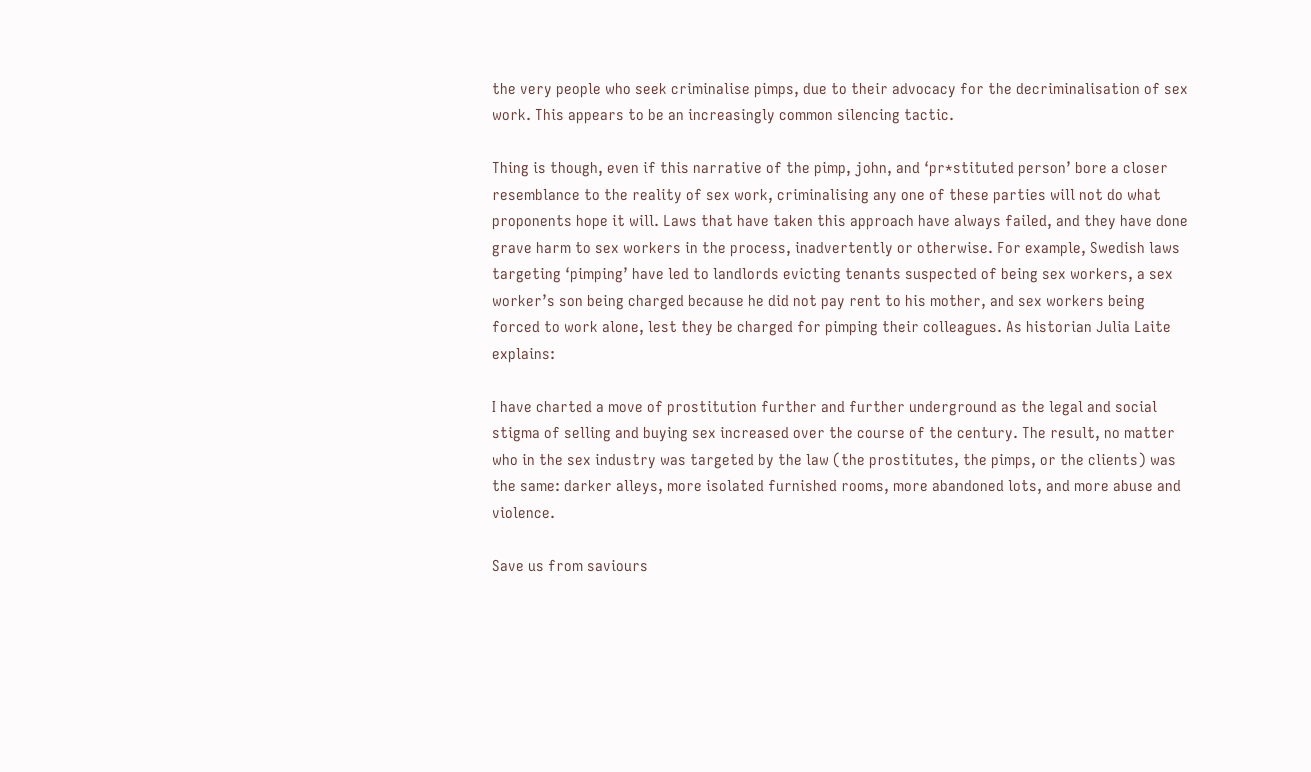the very people who seek criminalise pimps, due to their advocacy for the decriminalisation of sex work. This appears to be an increasingly common silencing tactic.

Thing is though, even if this narrative of the pimp, john, and ‘pr*stituted person’ bore a closer resemblance to the reality of sex work, criminalising any one of these parties will not do what proponents hope it will. Laws that have taken this approach have always failed, and they have done grave harm to sex workers in the process, inadvertently or otherwise. For example, Swedish laws targeting ‘pimping’ have led to landlords evicting tenants suspected of being sex workers, a sex worker’s son being charged because he did not pay rent to his mother, and sex workers being forced to work alone, lest they be charged for pimping their colleagues. As historian Julia Laite explains:

I have charted a move of prostitution further and further underground as the legal and social stigma of selling and buying sex increased over the course of the century. The result, no matter who in the sex industry was targeted by the law (the prostitutes, the pimps, or the clients) was the same: darker alleys, more isolated furnished rooms, more abandoned lots, and more abuse and violence.

Save us from saviours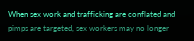When sex work and trafficking are conflated and pimps are targeted, sex workers may no longer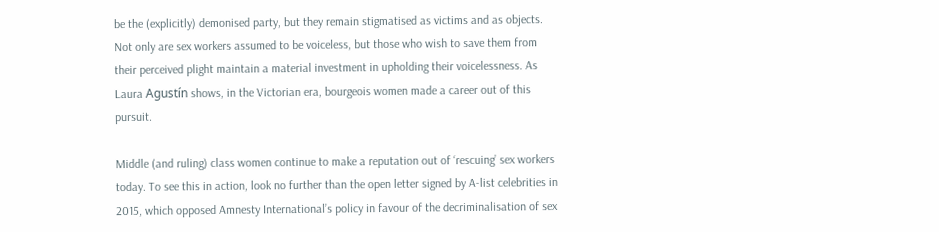be the (explicitly) demonised party, but they remain stigmatised as victims and as objects. Not only are sex workers assumed to be voiceless, but those who wish to save them from their perceived plight maintain a material investment in upholding their voicelessness. As Laura Agustín shows, in the Victorian era, bourgeois women made a career out of this pursuit.

Middle (and ruling) class women continue to make a reputation out of ‘rescuing’ sex workers today. To see this in action, look no further than the open letter signed by A-list celebrities in 2015, which opposed Amnesty International’s policy in favour of the decriminalisation of sex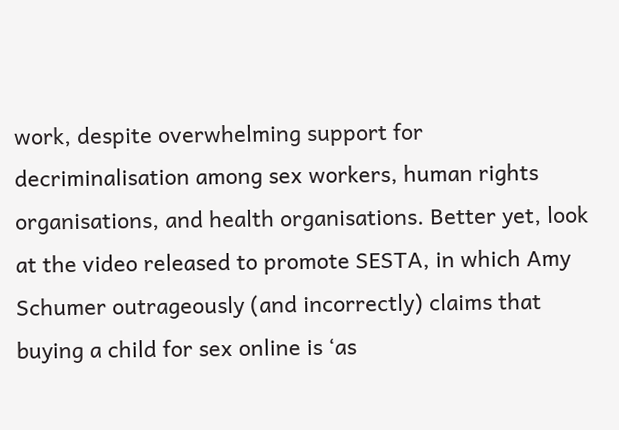work, despite overwhelming support for decriminalisation among sex workers, human rights organisations, and health organisations. Better yet, look at the video released to promote SESTA, in which Amy Schumer outrageously (and incorrectly) claims that buying a child for sex online is ‘as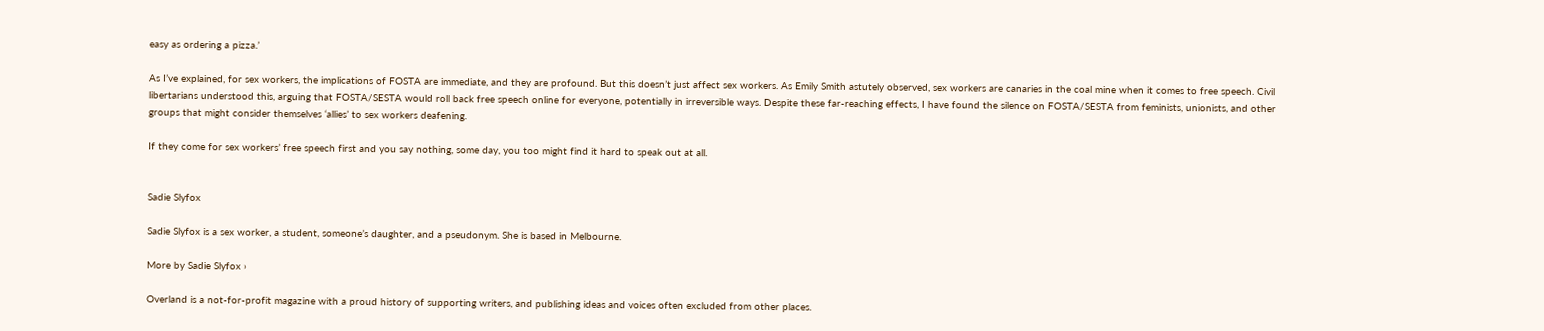easy as ordering a pizza.’

As I’ve explained, for sex workers, the implications of FOSTA are immediate, and they are profound. But this doesn’t just affect sex workers. As Emily Smith astutely observed, sex workers are canaries in the coal mine when it comes to free speech. Civil libertarians understood this, arguing that FOSTA/SESTA would roll back free speech online for everyone, potentially in irreversible ways. Despite these far-reaching effects, I have found the silence on FOSTA/SESTA from feminists, unionists, and other groups that might consider themselves ‘allies’ to sex workers deafening.

If they come for sex workers’ free speech first and you say nothing, some day, you too might find it hard to speak out at all.


Sadie Slyfox

Sadie Slyfox is a sex worker, a student, someone’s daughter, and a pseudonym. She is based in Melbourne.

More by Sadie Slyfox ›

Overland is a not-for-profit magazine with a proud history of supporting writers, and publishing ideas and voices often excluded from other places.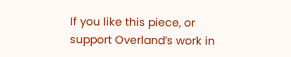If you like this piece, or support Overland’s work in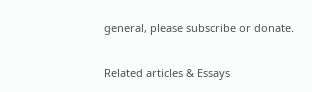general, please subscribe or donate.

Related articles & Essays